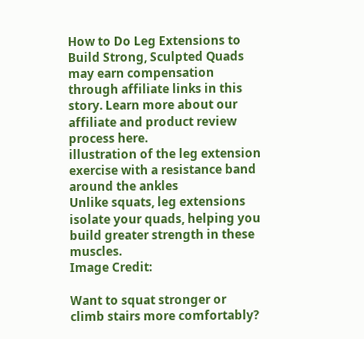How to Do Leg Extensions to Build Strong, Sculpted Quads may earn compensation through affiliate links in this story. Learn more about our affiliate and product review process here.
illustration of the leg extension exercise with a resistance band around the ankles
Unlike squats, leg extensions isolate your quads, helping you build greater strength in these muscles.
Image Credit:

Want to squat stronger or climb stairs more comfortably?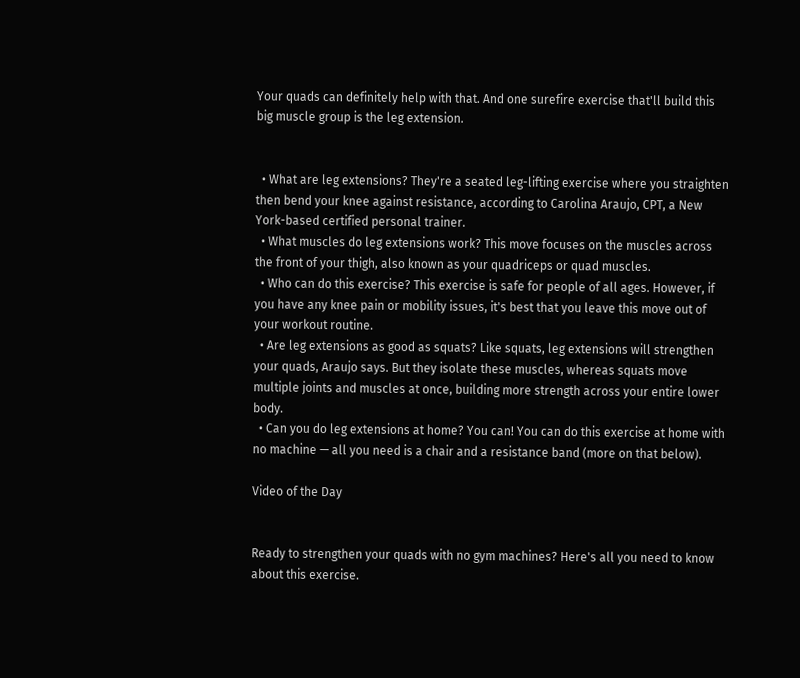Your quads can definitely help with that. And one surefire exercise that'll build this big muscle group is the leg extension.


  • What are leg extensions? They're a seated leg-lifting exercise where you straighten then bend your knee against resistance, according to Carolina Araujo, CPT, a New York-based certified personal trainer.
  • What muscles do leg extensions work? This move focuses on the muscles across the front of your thigh, also known as your quadriceps or quad muscles.
  • Who can do this exercise? This exercise is safe for people of all ages. However, if you have any knee pain or mobility issues, it's best that you leave this move out of your workout routine.
  • Are leg extensions as good as squats? Like squats, leg extensions will strengthen your quads, Araujo says. But they isolate these muscles, whereas squats move multiple joints and muscles at once, building more strength across your entire lower body.
  • Can you do leg extensions at home? You can! You can do this exercise at home with no machine — all you need is a chair and a resistance band (more on that below).

Video of the Day


Ready to strengthen your quads with no gym machines? Here's all you need to know about this exercise.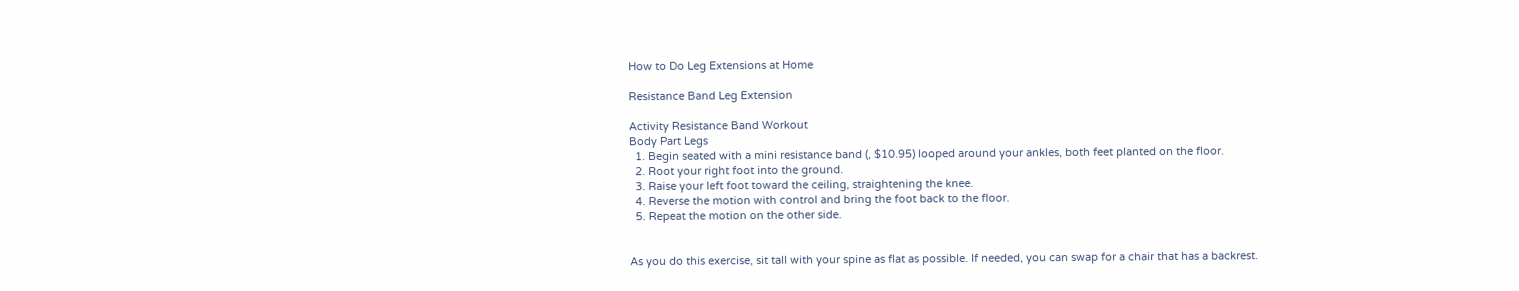How to Do Leg Extensions at Home

Resistance Band Leg Extension

Activity Resistance Band Workout
Body Part Legs
  1. Begin seated with a mini resistance band (, $10.95) looped around your ankles, both feet planted on the floor.
  2. Root your right foot into the ground.
  3. Raise your left foot toward the ceiling, straightening the knee.
  4. Reverse the motion with control and bring the foot back to the floor.
  5. Repeat the motion on the other side.


As you do this exercise, sit tall with your spine as flat as possible. If needed, you can swap for a chair that has a backrest.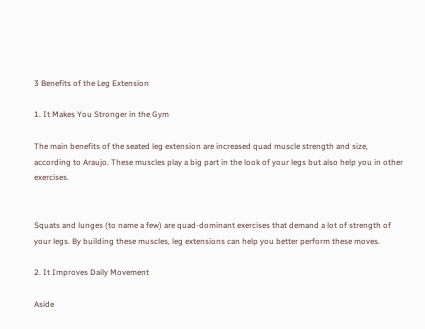3 Benefits of the Leg Extension

1. It Makes You Stronger in the Gym

The main benefits of the seated leg extension are increased quad muscle strength and size, according to Araujo. These muscles play a big part in the look of your legs but also help you in other exercises.


Squats and lunges (to name a few) are quad-dominant exercises that demand a lot of strength of your legs. By building these muscles, leg extensions can help you better perform these moves.

2. It Improves Daily Movement

Aside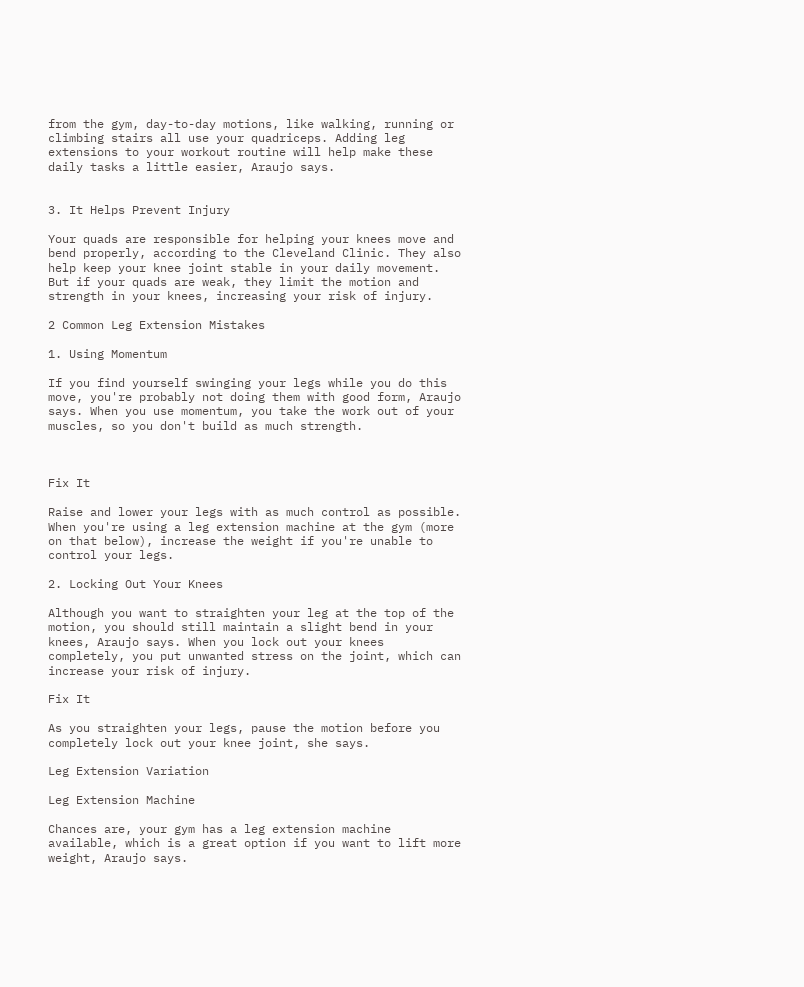from the gym, day-to-day motions, like walking, running or climbing stairs all use your quadriceps. Adding leg extensions to your workout routine will help make these daily tasks a little easier, Araujo says.


3. It Helps Prevent Injury

Your quads are responsible for helping your knees move and bend properly, according to the Cleveland Clinic. They also help keep your knee joint stable in your daily movement. But if your quads are weak, they limit the motion and strength in your knees, increasing your risk of injury.

2 Common Leg Extension Mistakes

1. Using Momentum

If you find yourself swinging your legs while you do this move, you're probably not doing them with good form, Araujo says. When you use momentum, you take the work out of your muscles, so you don't build as much strength.



Fix It

Raise and lower your legs with as much control as possible. When you're using a leg extension machine at the gym (more on that below), increase the weight if you're unable to control your legs.

2. Locking Out Your Knees

Although you want to straighten your leg at the top of the motion, you should still maintain a slight bend in your knees, Araujo says. When you lock out your knees completely, you put unwanted stress on the joint, which can increase your risk of injury.

Fix It

As you straighten your legs, pause the motion before you completely lock out your knee joint, she says.

Leg Extension Variation

Leg Extension Machine

Chances are, your gym has a leg extension machine available, which is a great option if you want to lift more weight, Araujo says.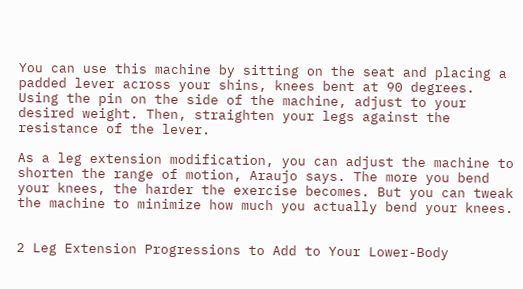You can use this machine by sitting on the seat and placing a padded lever across your shins, knees bent at 90 degrees. Using the pin on the side of the machine, adjust to your desired weight. Then, straighten your legs against the resistance of the lever.

As a leg extension modification, you can adjust the machine to shorten the range of motion, Araujo says. The more you bend your knees, the harder the exercise becomes. But you can tweak the machine to minimize how much you actually bend your knees.


2 Leg Extension Progressions to Add to Your Lower-Body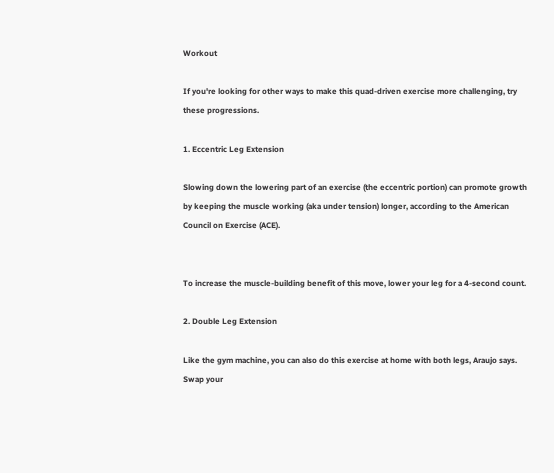Workout

If you're looking for other ways to make this quad-driven exercise more challenging, try these progressions.

1. Eccentric Leg Extension

Slowing down the lowering part of an exercise (the eccentric portion) can promote growth by keeping the muscle working (aka under tension) longer, according to the American Council on Exercise (ACE).


To increase the muscle-building benefit of this move, lower your leg for a 4-second count.

2. Double Leg Extension

Like the gym machine, you can also do this exercise at home with both legs, Araujo says. Swap your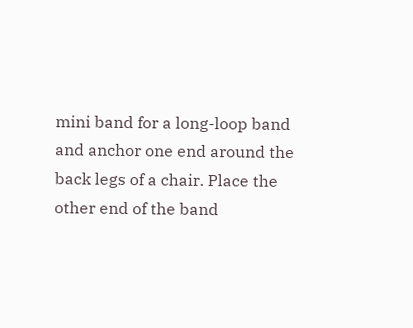mini band for a long-loop band and anchor one end around the back legs of a chair. Place the other end of the band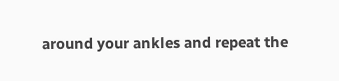around your ankles and repeat the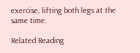exercise, lifting both legs at the same time.

Related Reading